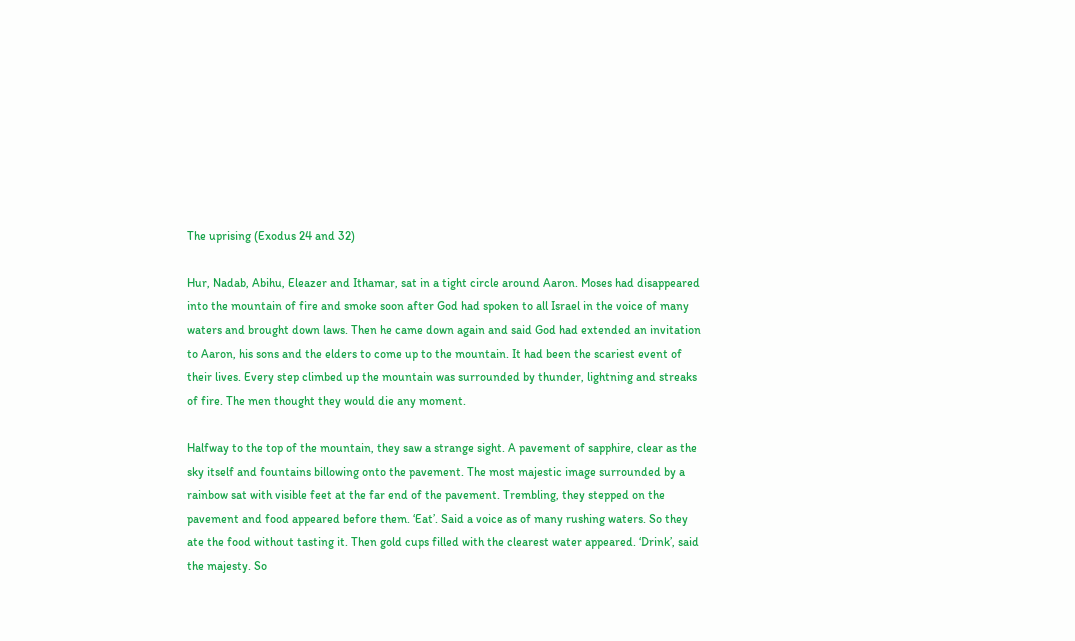The uprising (Exodus 24 and 32)

Hur, Nadab, Abihu, Eleazer and Ithamar, sat in a tight circle around Aaron. Moses had disappeared into the mountain of fire and smoke soon after God had spoken to all Israel in the voice of many waters and brought down laws. Then he came down again and said God had extended an invitation to Aaron, his sons and the elders to come up to the mountain. It had been the scariest event of their lives. Every step climbed up the mountain was surrounded by thunder, lightning and streaks of fire. The men thought they would die any moment.

Halfway to the top of the mountain, they saw a strange sight. A pavement of sapphire, clear as the sky itself and fountains billowing onto the pavement. The most majestic image surrounded by a rainbow sat with visible feet at the far end of the pavement. Trembling, they stepped on the pavement and food appeared before them. ‘Eat’. Said a voice as of many rushing waters. So they ate the food without tasting it. Then gold cups filled with the clearest water appeared. ‘Drink’, said the majesty. So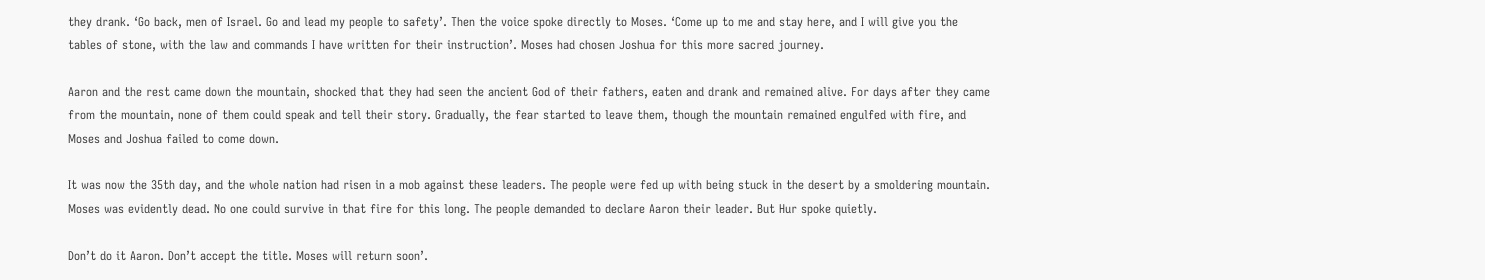they drank. ‘Go back, men of Israel. Go and lead my people to safety’. Then the voice spoke directly to Moses. ‘Come up to me and stay here, and I will give you the tables of stone, with the law and commands I have written for their instruction’. Moses had chosen Joshua for this more sacred journey.

Aaron and the rest came down the mountain, shocked that they had seen the ancient God of their fathers, eaten and drank and remained alive. For days after they came from the mountain, none of them could speak and tell their story. Gradually, the fear started to leave them, though the mountain remained engulfed with fire, and Moses and Joshua failed to come down.

It was now the 35th day, and the whole nation had risen in a mob against these leaders. The people were fed up with being stuck in the desert by a smoldering mountain. Moses was evidently dead. No one could survive in that fire for this long. The people demanded to declare Aaron their leader. But Hur spoke quietly.

Don’t do it Aaron. Don’t accept the title. Moses will return soon’.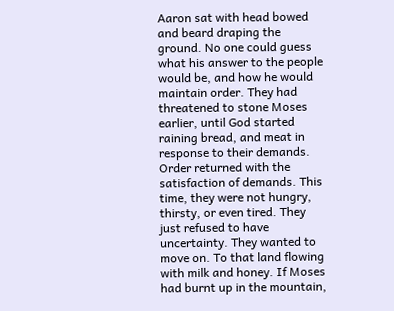Aaron sat with head bowed and beard draping the ground. No one could guess what his answer to the people would be, and how he would maintain order. They had threatened to stone Moses earlier, until God started raining bread, and meat in response to their demands. Order returned with the satisfaction of demands. This time, they were not hungry, thirsty, or even tired. They just refused to have uncertainty. They wanted to move on. To that land flowing with milk and honey. If Moses had burnt up in the mountain,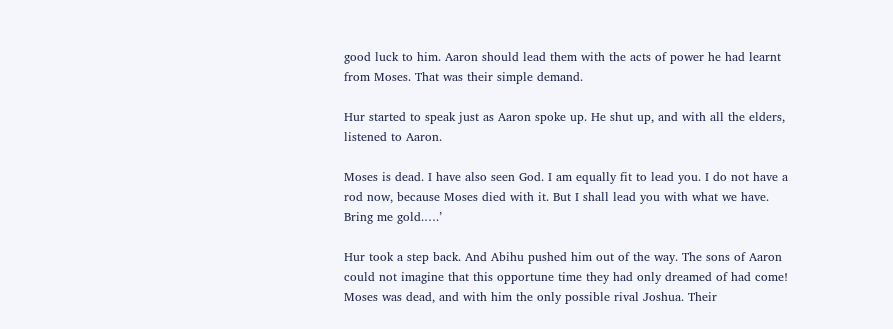good luck to him. Aaron should lead them with the acts of power he had learnt from Moses. That was their simple demand.

Hur started to speak just as Aaron spoke up. He shut up, and with all the elders, listened to Aaron.

Moses is dead. I have also seen God. I am equally fit to lead you. I do not have a rod now, because Moses died with it. But I shall lead you with what we have. Bring me gold.….’

Hur took a step back. And Abihu pushed him out of the way. The sons of Aaron could not imagine that this opportune time they had only dreamed of had come! Moses was dead, and with him the only possible rival Joshua. Their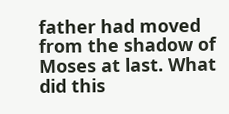father had moved from the shadow of Moses at last. What did this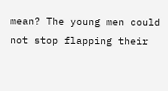mean? The young men could not stop flapping their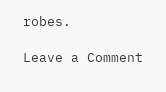robes.

Leave a Comment